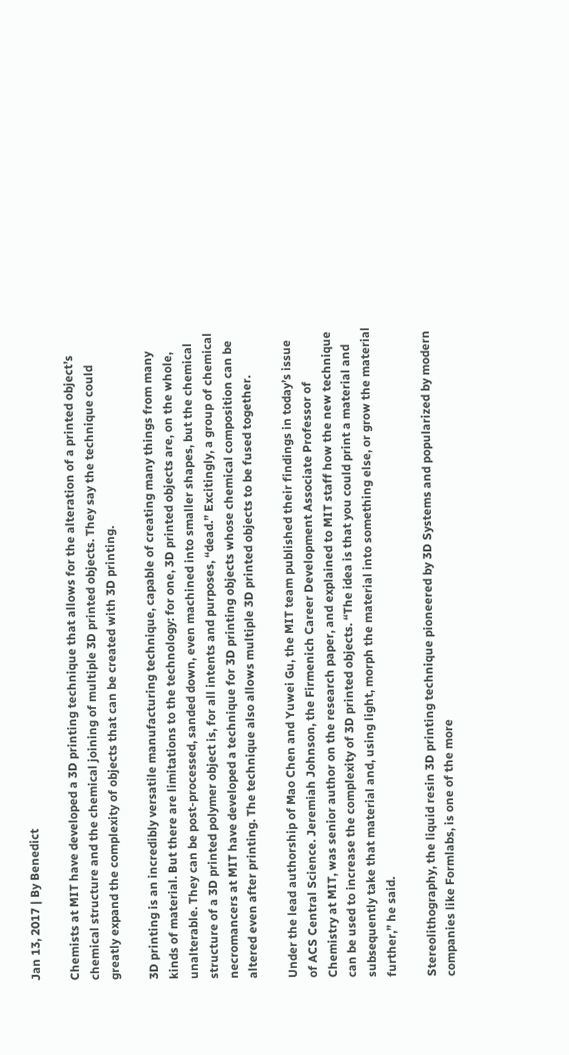Jan 13, 2017 | By Benedict

Chemists at MIT have developed a 3D printing technique that allows for the alteration of a printed object’s chemical structure and the chemical joining of multiple 3D printed objects. They say the technique could greatly expand the complexity of objects that can be created with 3D printing.

3D printing is an incredibly versatile manufacturing technique, capable of creating many things from many kinds of material. But there are limitations to the technology: for one, 3D printed objects are, on the whole, unalterable. They can be post-processed, sanded down, even machined into smaller shapes, but the chemical structure of a 3D printed polymer object is, for all intents and purposes, “dead.” Excitingly, a group of chemical necromancers at MIT have developed a technique for 3D printing objects whose chemical composition can be altered even after printing. The technique also allows multiple 3D printed objects to be fused together.

Under the lead authorship of Mao Chen and Yuwei Gu, the MIT team published their findings in today’s issue of ACS Central Science. Jeremiah Johnson, the Firmenich Career Development Associate Professor of Chemistry at MIT, was senior author on the research paper, and explained to MIT staff how the new technique can be used to increase the complexity of 3D printed objects. “The idea is that you could print a material and subsequently take that material and, using light, morph the material into something else, or grow the material further,” he said.

Stereolithography, the liquid resin 3D printing technique pioneered by 3D Systems and popularized by modern companies like Formlabs, is one of the more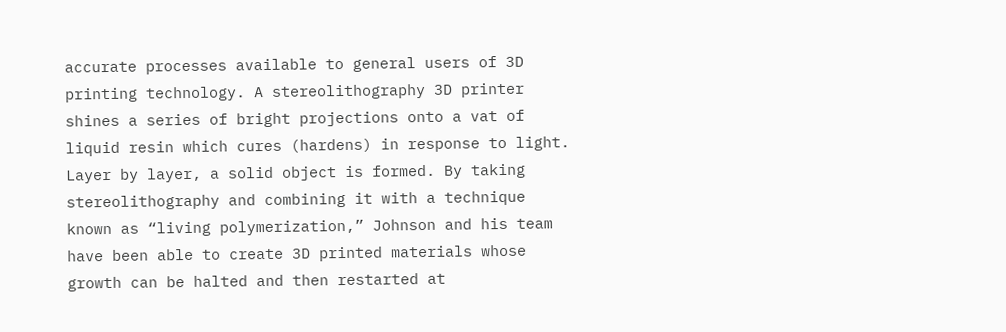accurate processes available to general users of 3D printing technology. A stereolithography 3D printer shines a series of bright projections onto a vat of liquid resin which cures (hardens) in response to light. Layer by layer, a solid object is formed. By taking stereolithography and combining it with a technique known as “living polymerization,” Johnson and his team have been able to create 3D printed materials whose growth can be halted and then restarted at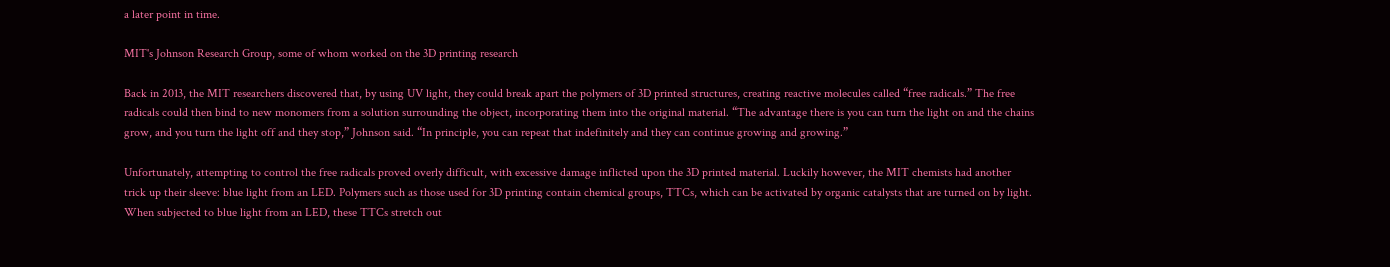a later point in time.

MIT's Johnson Research Group, some of whom worked on the 3D printing research

Back in 2013, the MIT researchers discovered that, by using UV light, they could break apart the polymers of 3D printed structures, creating reactive molecules called “free radicals.” The free radicals could then bind to new monomers from a solution surrounding the object, incorporating them into the original material. “The advantage there is you can turn the light on and the chains grow, and you turn the light off and they stop,” Johnson said. “In principle, you can repeat that indefinitely and they can continue growing and growing.”

Unfortunately, attempting to control the free radicals proved overly difficult, with excessive damage inflicted upon the 3D printed material. Luckily however, the MIT chemists had another trick up their sleeve: blue light from an LED. Polymers such as those used for 3D printing contain chemical groups, TTCs, which can be activated by organic catalysts that are turned on by light. When subjected to blue light from an LED, these TTCs stretch out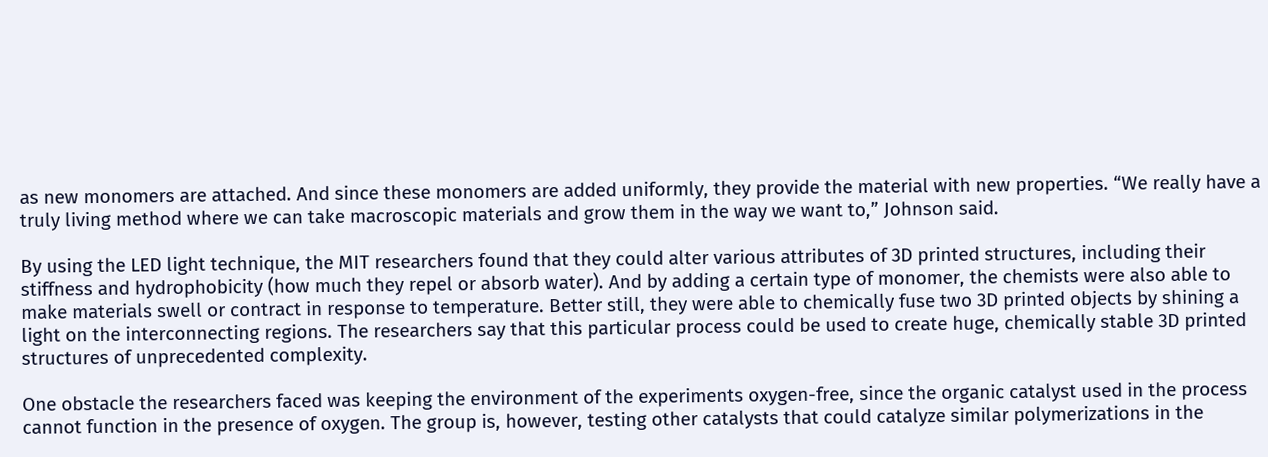as new monomers are attached. And since these monomers are added uniformly, they provide the material with new properties. “We really have a truly living method where we can take macroscopic materials and grow them in the way we want to,” Johnson said.

By using the LED light technique, the MIT researchers found that they could alter various attributes of 3D printed structures, including their stiffness and hydrophobicity (how much they repel or absorb water). And by adding a certain type of monomer, the chemists were also able to make materials swell or contract in response to temperature. Better still, they were able to chemically fuse two 3D printed objects by shining a light on the interconnecting regions. The researchers say that this particular process could be used to create huge, chemically stable 3D printed structures of unprecedented complexity.

One obstacle the researchers faced was keeping the environment of the experiments oxygen-free, since the organic catalyst used in the process cannot function in the presence of oxygen. The group is, however, testing other catalysts that could catalyze similar polymerizations in the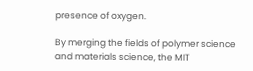presence of oxygen.

By merging the fields of polymer science and materials science, the MIT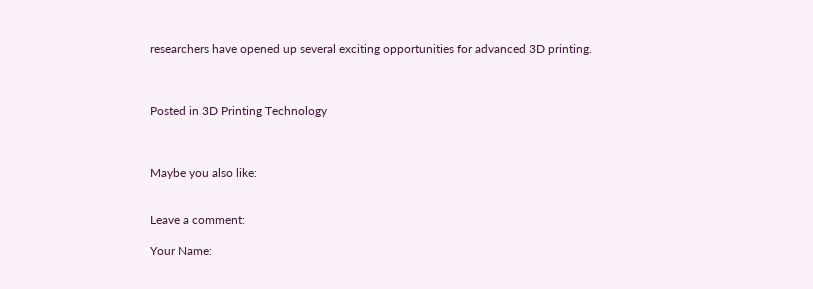researchers have opened up several exciting opportunities for advanced 3D printing.



Posted in 3D Printing Technology



Maybe you also like:


Leave a comment:

Your Name: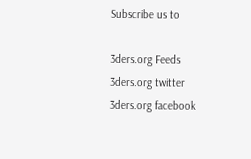Subscribe us to

3ders.org Feeds 3ders.org twitter 3ders.org facebook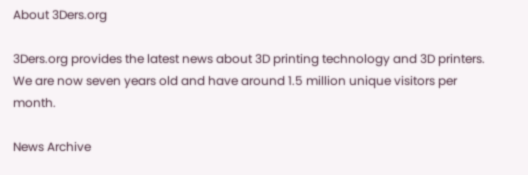About 3Ders.org

3Ders.org provides the latest news about 3D printing technology and 3D printers. We are now seven years old and have around 1.5 million unique visitors per month.

News Archive